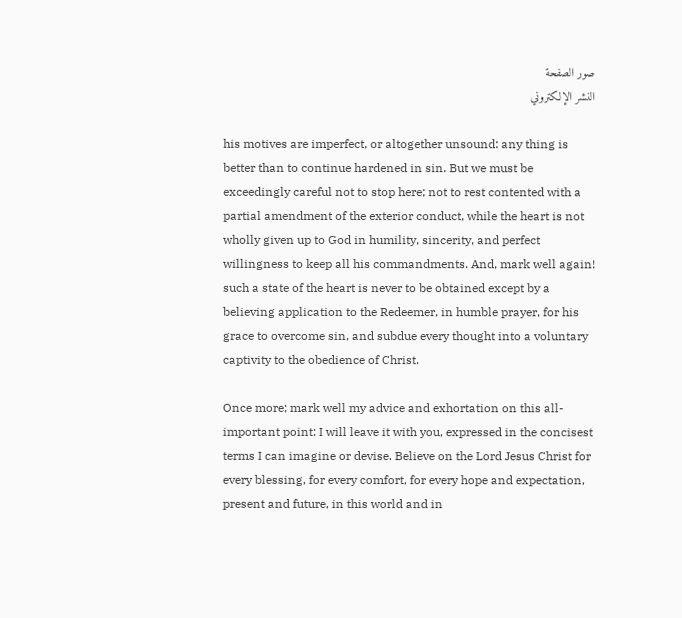صور الصفحة
النشر الإلكتروني

his motives are imperfect, or altogether unsound: any thing is better than to continue hardened in sin. But we must be exceedingly careful not to stop here; not to rest contented with a partial amendment of the exterior conduct, while the heart is not wholly given up to God in humility, sincerity, and perfect willingness to keep all his commandments. And, mark well again! such a state of the heart is never to be obtained except by a believing application to the Redeemer, in humble prayer, for his grace to overcome sin, and subdue every thought into a voluntary captivity to the obedience of Christ.

Once more; mark well my advice and exhortation on this all-important point: I will leave it with you, expressed in the concisest terms I can imagine or devise. Believe on the Lord Jesus Christ for every blessing, for every comfort, for every hope and expectation, present and future, in this world and in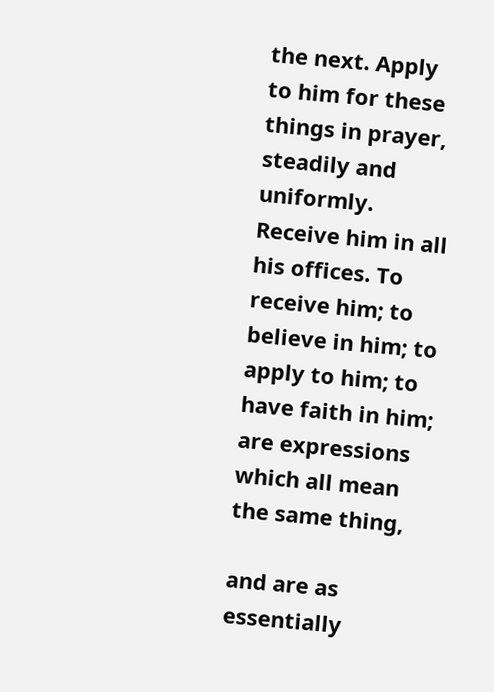the next. Apply to him for these things in prayer, steadily and uniformly. Receive him in all his offices. To receive him; to believe in him; to apply to him; to have faith in him; are expressions which all mean the same thing,

and are as essentially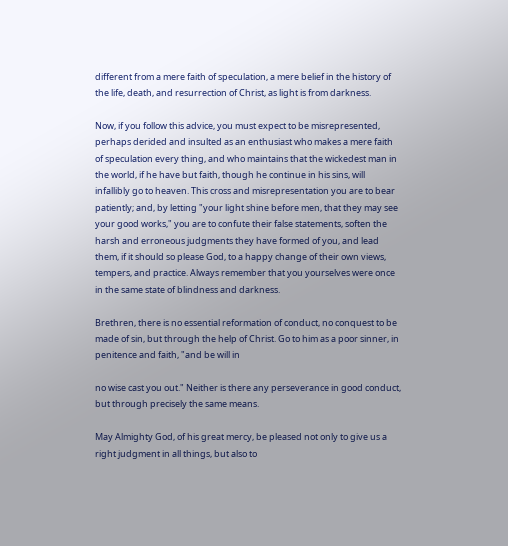different from a mere faith of speculation, a mere belief in the history of the life, death, and resurrection of Christ, as light is from darkness.

Now, if you follow this advice, you must expect to be misrepresented, perhaps derided and insulted as an enthusiast who makes a mere faith of speculation every thing, and who maintains that the wickedest man in the world, if he have but faith, though he continue in his sins, will infallibly go to heaven. This cross and misrepresentation you are to bear patiently; and, by letting "your light shine before men, that they may see your good works," you are to confute their false statements, soften the harsh and erroneous judgments they have formed of you, and lead them, if it should so please God, to a happy change of their own views, tempers, and practice. Always remember that you yourselves were once in the same state of blindness and darkness.

Brethren, there is no essential reformation of conduct, no conquest to be made of sin, but through the help of Christ. Go to him as a poor sinner, in penitence and faith, "and be will in

no wise cast you out." Neither is there any perseverance in good conduct, but through precisely the same means.

May Almighty God, of his great mercy, be pleased not only to give us a right judgment in all things, but also to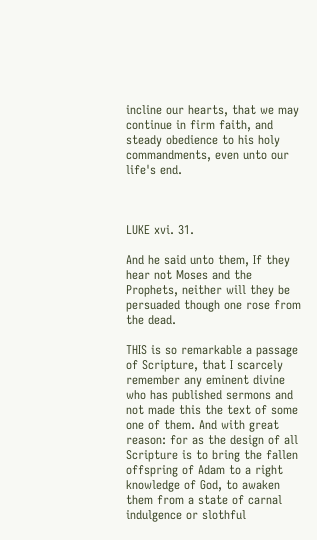incline our hearts, that we may continue in firm faith, and steady obedience to his holy commandments, even unto our life's end.



LUKE xvi. 31.

And he said unto them, If they hear not Moses and the Prophets, neither will they be persuaded though one rose from the dead.

THIS is so remarkable a passage of Scripture, that I scarcely remember any eminent divine who has published sermons and not made this the text of some one of them. And with great reason: for as the design of all Scripture is to bring the fallen offspring of Adam to a right knowledge of God, to awaken them from a state of carnal indulgence or slothful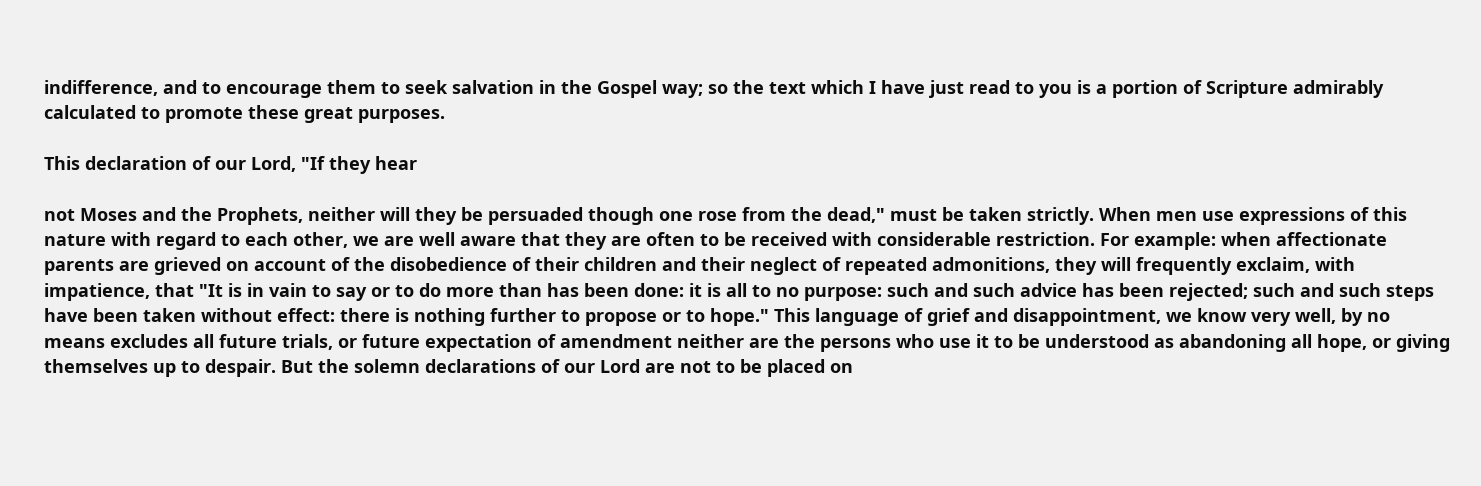indifference, and to encourage them to seek salvation in the Gospel way; so the text which I have just read to you is a portion of Scripture admirably calculated to promote these great purposes.

This declaration of our Lord, "If they hear

not Moses and the Prophets, neither will they be persuaded though one rose from the dead," must be taken strictly. When men use expressions of this nature with regard to each other, we are well aware that they are often to be received with considerable restriction. For example: when affectionate parents are grieved on account of the disobedience of their children and their neglect of repeated admonitions, they will frequently exclaim, with impatience, that "It is in vain to say or to do more than has been done: it is all to no purpose: such and such advice has been rejected; such and such steps have been taken without effect: there is nothing further to propose or to hope." This language of grief and disappointment, we know very well, by no means excludes all future trials, or future expectation of amendment neither are the persons who use it to be understood as abandoning all hope, or giving themselves up to despair. But the solemn declarations of our Lord are not to be placed on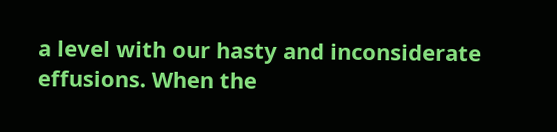a level with our hasty and inconsiderate effusions. When the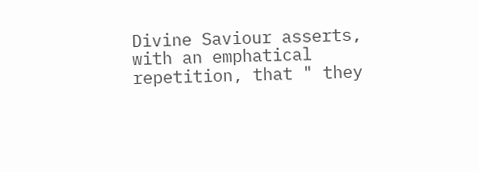Divine Saviour asserts, with an emphatical repetition, that " they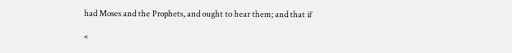had Moses and the Prophets, and ought to hear them; and that if

«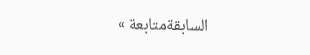السابقةمتابعة »